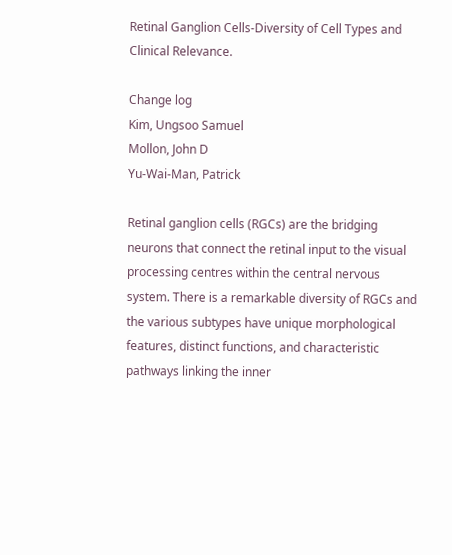Retinal Ganglion Cells-Diversity of Cell Types and Clinical Relevance.

Change log
Kim, Ungsoo Samuel
Mollon, John D
Yu-Wai-Man, Patrick

Retinal ganglion cells (RGCs) are the bridging neurons that connect the retinal input to the visual processing centres within the central nervous system. There is a remarkable diversity of RGCs and the various subtypes have unique morphological features, distinct functions, and characteristic pathways linking the inner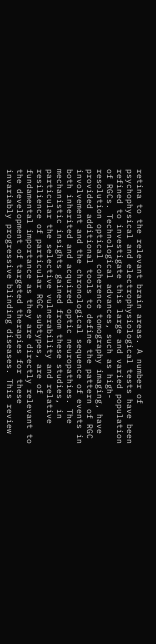retina to the relevant brain areas. A number of psychophysical and electrophysiological tests have been refined to investigate this large and varied population of RGCs. Technological advances, such as high-resolution optical coherence tomography imaging, have provided additional tools to define the pattern of RGC involvement and the chronological sequence of events in both inherited and acquired optic neuropathies. The mechanistic insights gained from these studies, in particular the selective vulnerability and relative resilience of particular RGC subtypes, are of fundamental importance as they are directly relevant to the development of targeted therapies for these invariably progressive blinding diseases. This review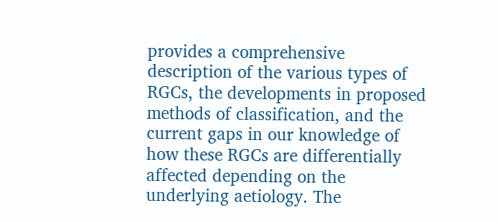provides a comprehensive description of the various types of RGCs, the developments in proposed methods of classification, and the current gaps in our knowledge of how these RGCs are differentially affected depending on the underlying aetiology. The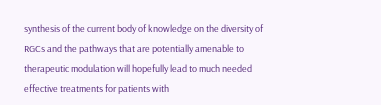synthesis of the current body of knowledge on the diversity of RGCs and the pathways that are potentially amenable to therapeutic modulation will hopefully lead to much needed effective treatments for patients with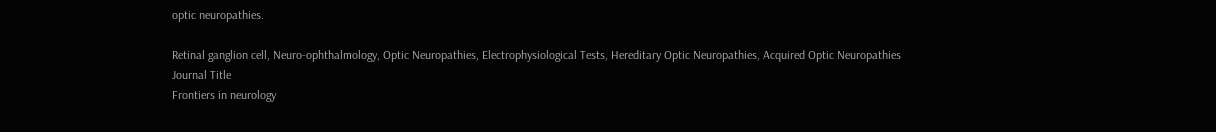optic neuropathies.

Retinal ganglion cell, Neuro-ophthalmology, Optic Neuropathies, Electrophysiological Tests, Hereditary Optic Neuropathies, Acquired Optic Neuropathies
Journal Title
Frontiers in neurology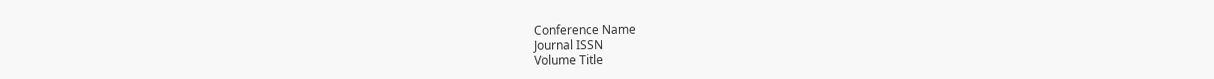Conference Name
Journal ISSN
Volume Title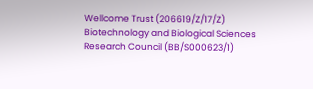Wellcome Trust (206619/Z/17/Z)
Biotechnology and Biological Sciences Research Council (BB/S000623/1)